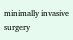minimally invasive surgery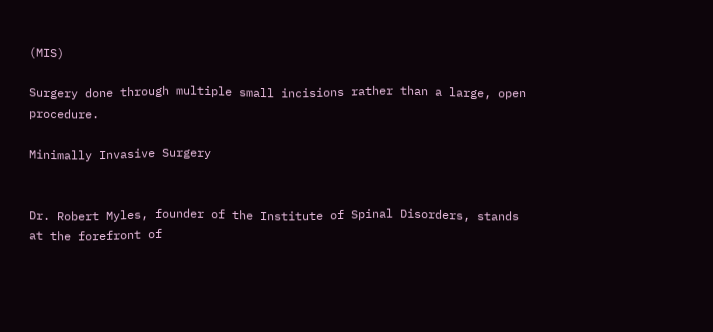(MIS)

Surgery done through multiple small incisions rather than a large, open procedure.

Minimally Invasive Surgery


Dr. Robert Myles, founder of the Institute of Spinal Disorders, stands at the forefront of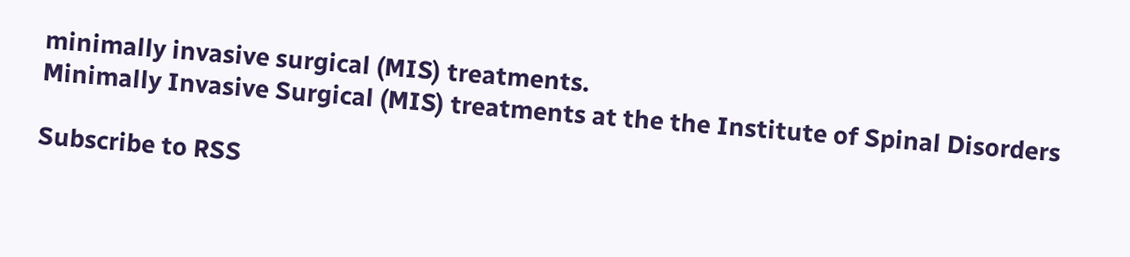minimally invasive surgical (MIS) treatments.
Minimally Invasive Surgical (MIS) treatments at the the Institute of Spinal Disorders

Subscribe to RSS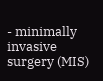- minimally invasive surgery (MIS)